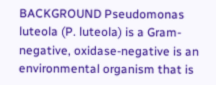BACKGROUND Pseudomonas luteola (P. luteola) is a Gram-negative, oxidase-negative is an environmental organism that is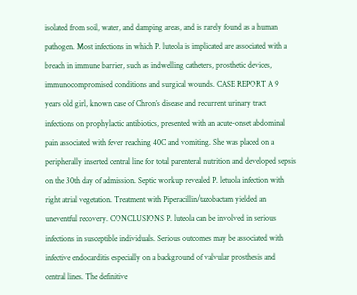isolated from soil, water, and damping areas, and is rarely found as a human pathogen. Most infections in which P. luteola is implicated are associated with a breach in immune barrier, such as indwelling catheters, prosthetic devices, immunocompromised conditions and surgical wounds. CASE REPORT A 9 years old girl, known case of Chron’s disease and recurrent urinary tract infections on prophylactic antibiotics, presented with an acute-onset abdominal pain associated with fever reaching 40C and vomiting. She was placed on a peripherally inserted central line for total parenteral nutrition and developed sepsis on the 30th day of admission. Septic workup revealed P. letuola infection with right atrial vegetation. Treatment with Piperacillin/tazobactam yielded an uneventful recovery. CONCLUSIONS P. luteola can be involved in serious infections in susceptible individuals. Serious outcomes may be associated with infective endocarditis especially on a background of valvular prosthesis and central lines. The definitive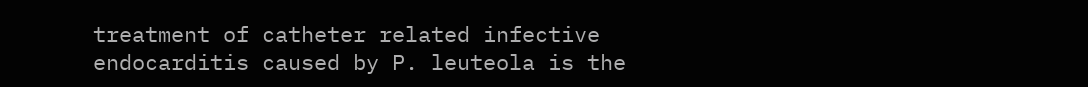treatment of catheter related infective endocarditis caused by P. leuteola is the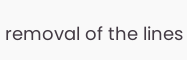removal of the lines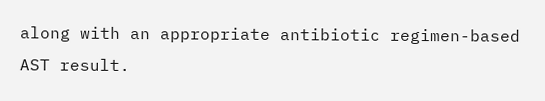along with an appropriate antibiotic regimen-based AST result.